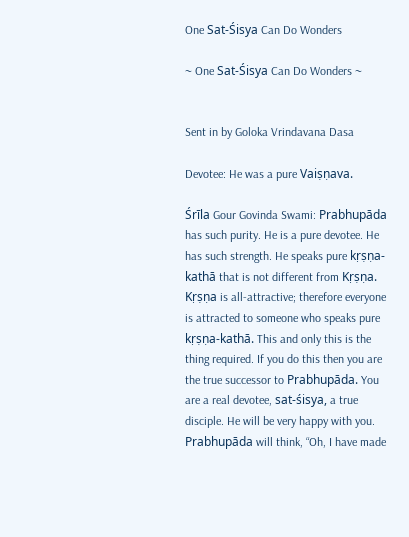One Sat-Śisya Can Do Wonders

~ One Sat-Śisya Can Do Wonders ~


Sent in by Goloka Vrindavana Dasa

Devotee: He was a pure Vaiṣṇava.

Śrīla Gour Govinda Swami: Prabhupāda has such purity. He is a pure devotee. He has such strength. He speaks pure kṛṣṇa-kathā that is not different from Kṛṣṇa. Kṛṣṇa is all-attractive; therefore everyone is attracted to someone who speaks pure kṛṣṇa-kathā. This and only this is the thing required. If you do this then you are the true successor to Prabhupāda. You are a real devotee, sat-śisya, a true disciple. He will be very happy with you. Prabhupāda will think, “Oh, I have made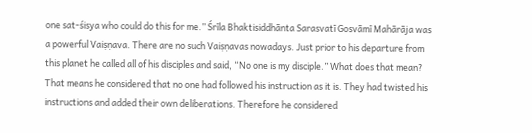one sat-śisya who could do this for me.” Śrīla Bhaktisiddhānta Sarasvatī Gosvāmī Mahārāja was a powerful Vaiṣṇava. There are no such Vaiṣṇavas nowadays. Just prior to his departure from this planet he called all of his disciples and said, “No one is my disciple.” What does that mean? That means he considered that no one had followed his instruction as it is. They had twisted his instructions and added their own deliberations. Therefore he considered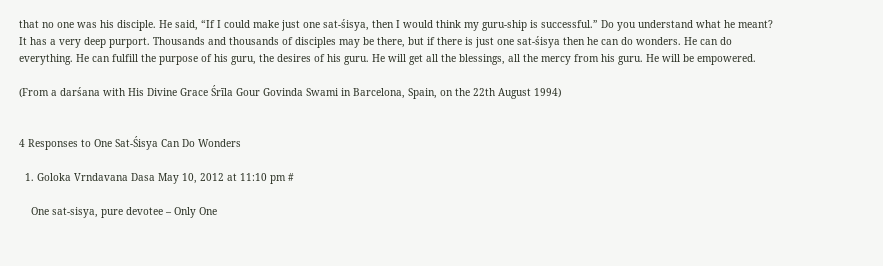that no one was his disciple. He said, “If I could make just one sat-śisya, then I would think my guru-ship is successful.” Do you understand what he meant? It has a very deep purport. Thousands and thousands of disciples may be there, but if there is just one sat-śisya then he can do wonders. He can do everything. He can fulfill the purpose of his guru, the desires of his guru. He will get all the blessings, all the mercy from his guru. He will be empowered.

(From a darśana with His Divine Grace Śrīla Gour Govinda Swami in Barcelona, Spain, on the 22th August 1994)


4 Responses to One Sat-Śisya Can Do Wonders

  1. Goloka Vrndavana Dasa May 10, 2012 at 11:10 pm #

    One sat-sisya, pure devotee – Only One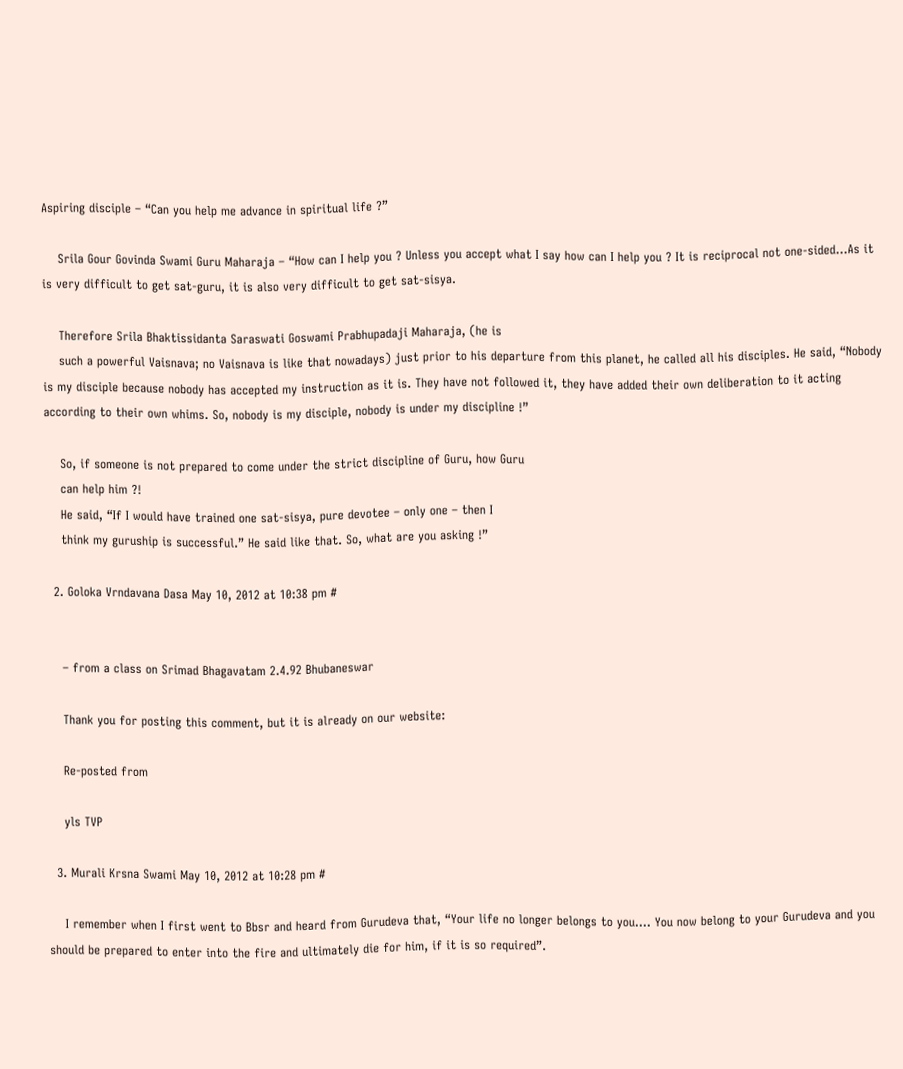Aspiring disciple – “Can you help me advance in spiritual life ?”

    Srila Gour Govinda Swami Guru Maharaja – “How can I help you ? Unless you accept what I say how can I help you ? It is reciprocal not one-sided…As it is very difficult to get sat-guru, it is also very difficult to get sat-sisya.

    Therefore Srila Bhaktissidanta Saraswati Goswami Prabhupadaji Maharaja, (he is
    such a powerful Vaisnava; no Vaisnava is like that nowadays) just prior to his departure from this planet, he called all his disciples. He said, “Nobody is my disciple because nobody has accepted my instruction as it is. They have not followed it, they have added their own deliberation to it acting according to their own whims. So, nobody is my disciple, nobody is under my discipline !”

    So, if someone is not prepared to come under the strict discipline of Guru, how Guru
    can help him ?!
    He said, “If I would have trained one sat-sisya, pure devotee – only one – then I
    think my guruship is successful.” He said like that. So, what are you asking !”

  2. Goloka Vrndavana Dasa May 10, 2012 at 10:38 pm #


    – from a class on Srimad Bhagavatam 2.4.92 Bhubaneswar

    Thank you for posting this comment, but it is already on our website:

    Re-posted from

    yls TVP

  3. Murali Krsna Swami May 10, 2012 at 10:28 pm #

    I remember when I first went to Bbsr and heard from Gurudeva that, “Your life no longer belongs to you…. You now belong to your Gurudeva and you should be prepared to enter into the fire and ultimately die for him, if it is so required”.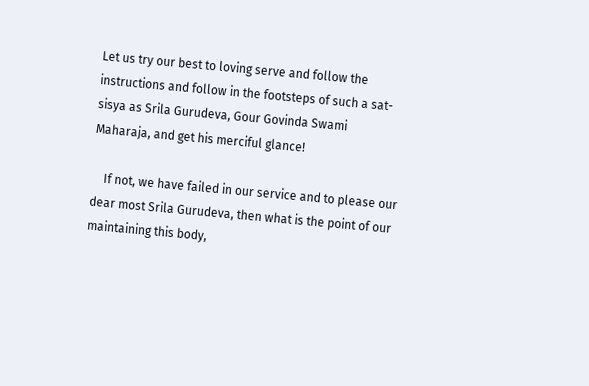Let us try our best to loving serve and follow the instructions and follow in the footsteps of such a sat-sisya as Srila Gurudeva, Gour Govinda Swami Maharaja, and get his merciful glance!

    If not, we have failed in our service and to please our dear most Srila Gurudeva, then what is the point of our maintaining this body,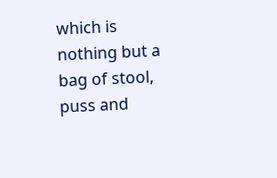which is nothing but a bag of stool, puss and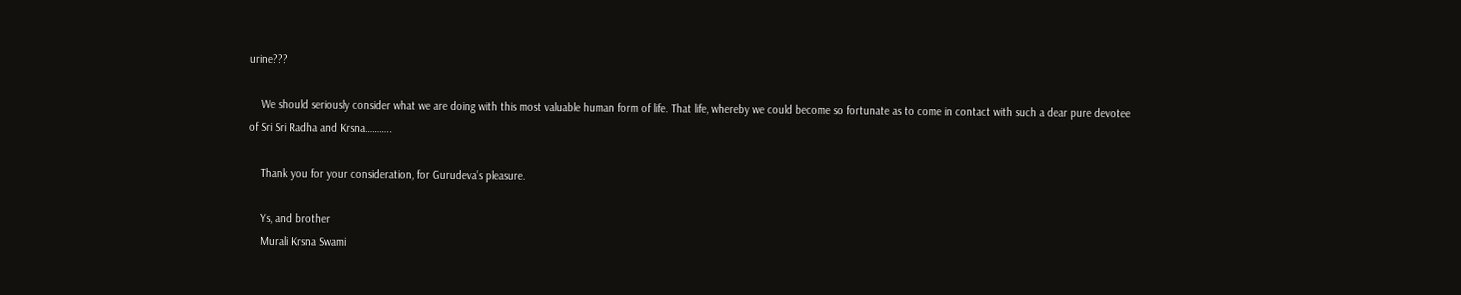urine???

    We should seriously consider what we are doing with this most valuable human form of life. That life, whereby we could become so fortunate as to come in contact with such a dear pure devotee of Sri Sri Radha and Krsna………..

    Thank you for your consideration, for Gurudeva’s pleasure.

    Ys, and brother
    Murali Krsna Swami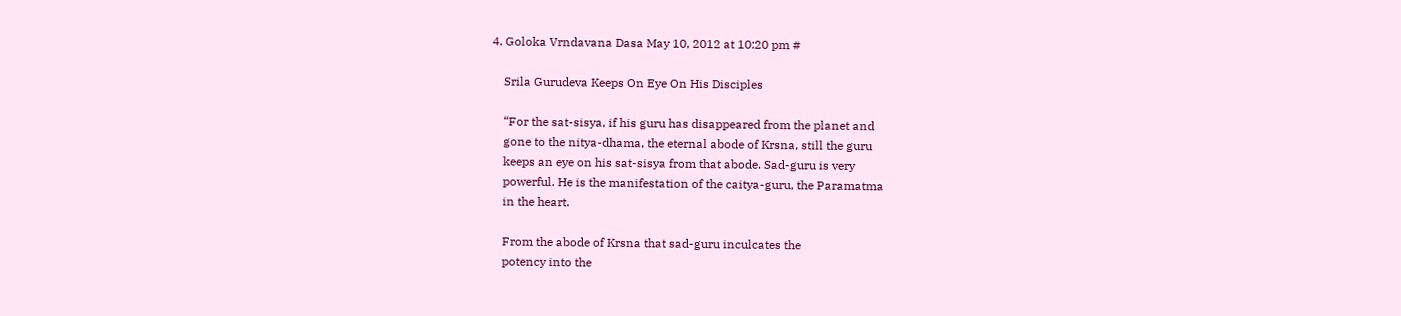4. Goloka Vrndavana Dasa May 10, 2012 at 10:20 pm #

    Srila Gurudeva Keeps On Eye On His Disciples

    “For the sat-sisya, if his guru has disappeared from the planet and
    gone to the nitya-dhama, the eternal abode of Krsna, still the guru
    keeps an eye on his sat-sisya from that abode. Sad-guru is very
    powerful. He is the manifestation of the caitya-guru, the Paramatma
    in the heart.

    From the abode of Krsna that sad-guru inculcates the
    potency into the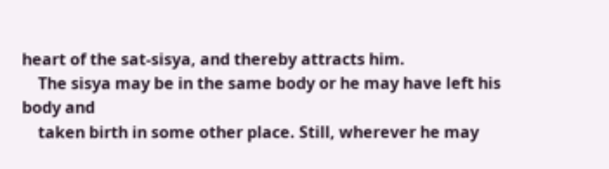heart of the sat-sisya, and thereby attracts him.
    The sisya may be in the same body or he may have left his body and
    taken birth in some other place. Still, wherever he may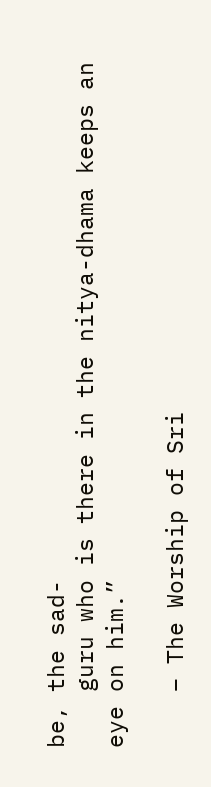be, the sad-
    guru who is there in the nitya-dhama keeps an eye on him.”

    – The Worship of Sri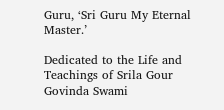Guru, ‘Sri Guru My Eternal Master.’

Dedicated to the Life and Teachings of Srila Gour Govinda Swami